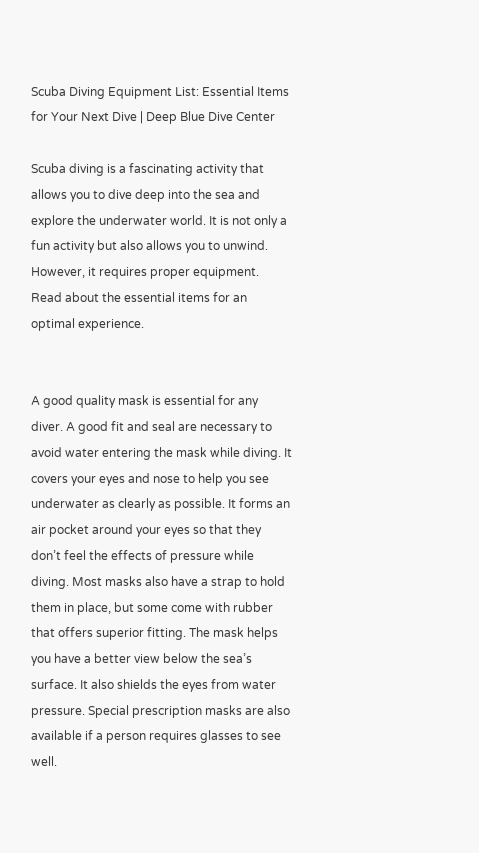Scuba Diving Equipment List: Essential Items for Your Next Dive | Deep Blue Dive Center

Scuba diving is a fascinating activity that allows you to dive deep into the sea and explore the underwater world. It is not only a fun activity but also allows you to unwind. However, it requires proper equipment. Read about the essential items for an optimal experience.


A good quality mask is essential for any diver. A good fit and seal are necessary to avoid water entering the mask while diving. It covers your eyes and nose to help you see underwater as clearly as possible. It forms an air pocket around your eyes so that they don’t feel the effects of pressure while diving. Most masks also have a strap to hold them in place, but some come with rubber that offers superior fitting. The mask helps you have a better view below the sea’s surface. It also shields the eyes from water pressure. Special prescription masks are also available if a person requires glasses to see well.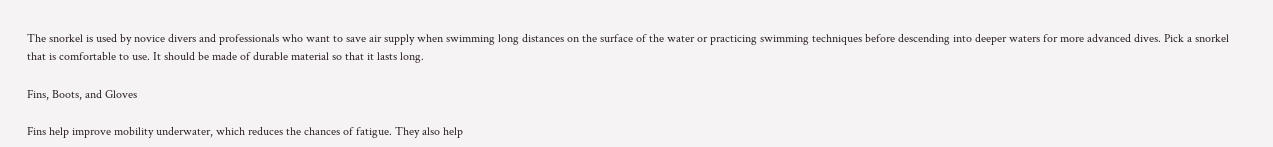The snorkel is used by novice divers and professionals who want to save air supply when swimming long distances on the surface of the water or practicing swimming techniques before descending into deeper waters for more advanced dives. Pick a snorkel that is comfortable to use. It should be made of durable material so that it lasts long.

Fins, Boots, and Gloves

Fins help improve mobility underwater, which reduces the chances of fatigue. They also help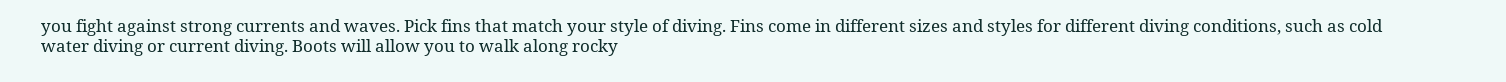you fight against strong currents and waves. Pick fins that match your style of diving. Fins come in different sizes and styles for different diving conditions, such as cold water diving or current diving. Boots will allow you to walk along rocky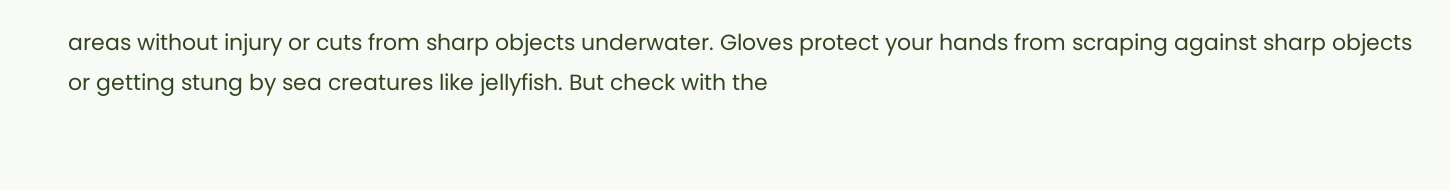areas without injury or cuts from sharp objects underwater. Gloves protect your hands from scraping against sharp objects or getting stung by sea creatures like jellyfish. But check with the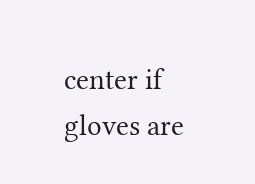center if gloves are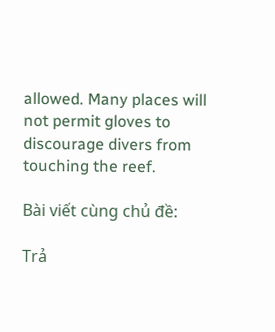allowed. Many places will not permit gloves to  discourage divers from touching the reef.

Bài viết cùng chủ đề:

Trả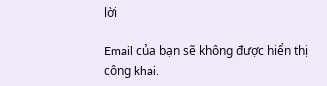lời

Email của bạn sẽ không được hiển thị công khai.